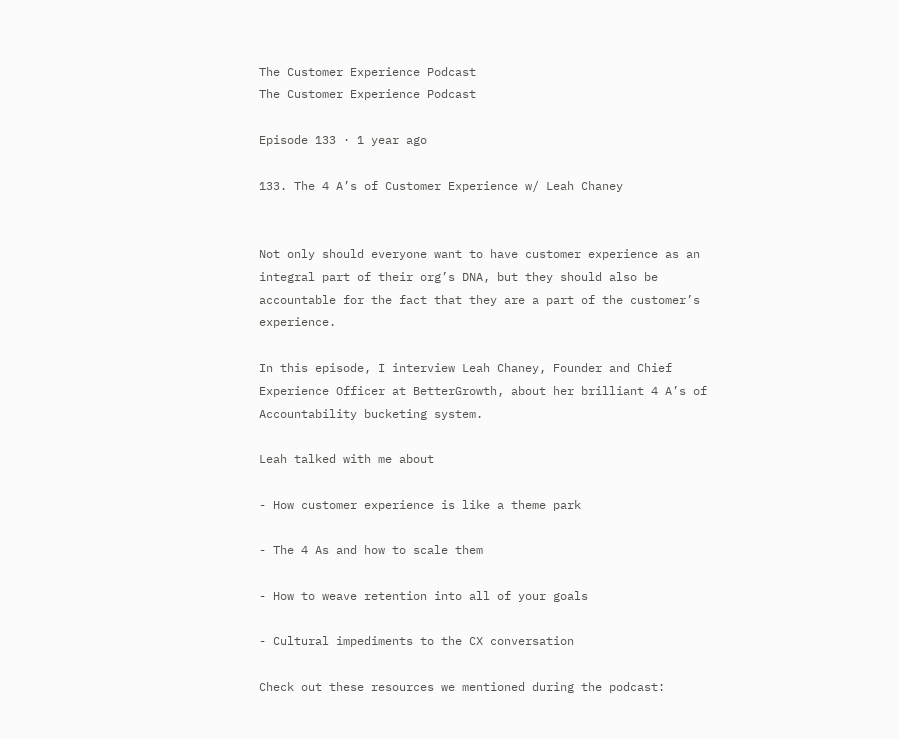The Customer Experience Podcast
The Customer Experience Podcast

Episode 133 · 1 year ago

133. The 4 A’s of Customer Experience w/ Leah Chaney


Not only should everyone want to have customer experience as an integral part of their org’s DNA, but they should also be accountable for the fact that they are a part of the customer’s experience.

In this episode, I interview Leah Chaney, Founder and Chief Experience Officer at BetterGrowth, about her brilliant 4 A’s of Accountability bucketing system.

Leah talked with me about

- How customer experience is like a theme park

- The 4 As and how to scale them

- How to weave retention into all of your goals

- Cultural impediments to the CX conversation

Check out these resources we mentioned during the podcast: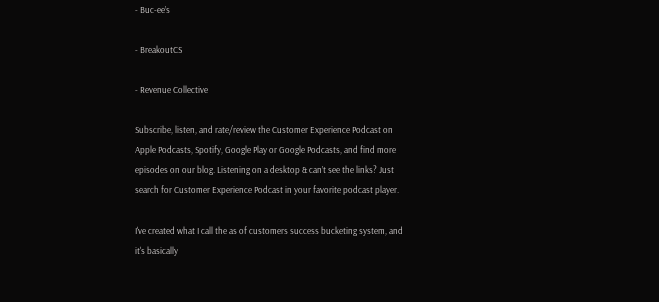- Buc-ee’s

- BreakoutCS

- Revenue Collective

Subscribe, listen, and rate/review the Customer Experience Podcast on Apple Podcasts, Spotify, Google Play or Google Podcasts, and find more episodes on our blog. Listening on a desktop & can’t see the links? Just search for Customer Experience Podcast in your favorite podcast player.

I've created what I call the as of customers success bucketing system, and it's basically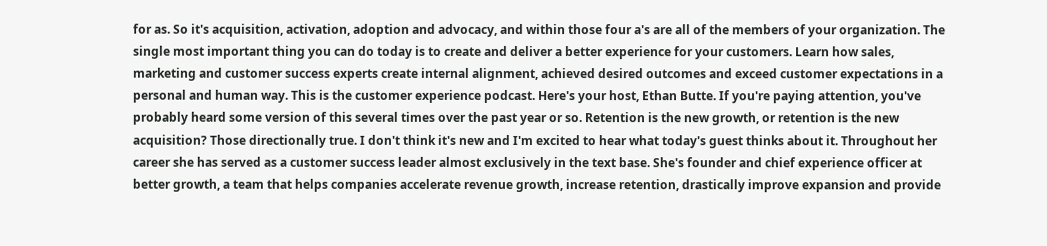for as. So it's acquisition, activation, adoption and advocacy, and within those four a's are all of the members of your organization. The single most important thing you can do today is to create and deliver a better experience for your customers. Learn how sales, marketing and customer success experts create internal alignment, achieved desired outcomes and exceed customer expectations in a personal and human way. This is the customer experience podcast. Here's your host, Ethan Butte. If you're paying attention, you've probably heard some version of this several times over the past year or so. Retention is the new growth, or retention is the new acquisition? Those directionally true. I don't think it's new and I'm excited to hear what today's guest thinks about it. Throughout her career she has served as a customer success leader almost exclusively in the text base. She's founder and chief experience officer at better growth, a team that helps companies accelerate revenue growth, increase retention, drastically improve expansion and provide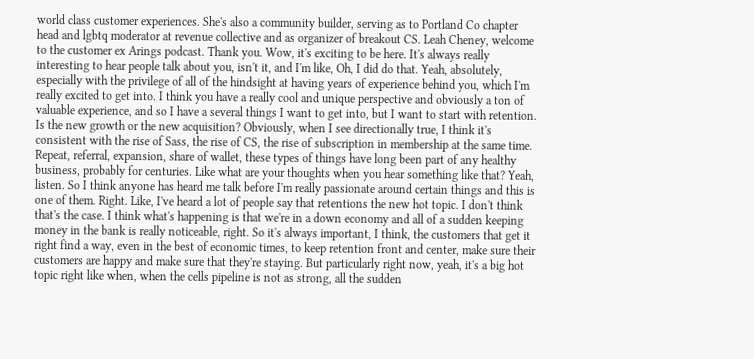world class customer experiences. She's also a community builder, serving as to Portland Co chapter head and lgbtq moderator at revenue collective and as organizer of breakout CS. Leah Cheney, welcome to the customer ex Arings podcast. Thank you. Wow, it's exciting to be here. It's always really interesting to hear people talk about you, isn't it, and I'm like, Oh, I did do that. Yeah, absolutely, especially with the privilege of all of the hindsight at having years of experience behind you, which I'm really excited to get into. I think you have a really cool and unique perspective and obviously a ton of valuable experience, and so I have a several things I want to get into, but I want to start with retention. Is the new growth or the new acquisition? Obviously, when I see directionally true, I think it's consistent with the rise of Sass, the rise of CS, the rise of subscription in membership at the same time. Repeat, referral, expansion, share of wallet, these types of things have long been part of any healthy business, probably for centuries. Like what are your thoughts when you hear something like that? Yeah, listen. So I think anyone has heard me talk before I'm really passionate around certain things and this is one of them. Right. Like, I've heard a lot of people say that retentions the new hot topic. I don't think that's the case. I think what's happening is that we're in a down economy and all of a sudden keeping money in the bank is really noticeable, right. So it's always important, I think, the customers that get it right find a way, even in the best of economic times, to keep retention front and center, make sure their customers are happy and make sure that they're staying. But particularly right now, yeah, it's a big hot topic right like when, when the cells pipeline is not as strong, all the sudden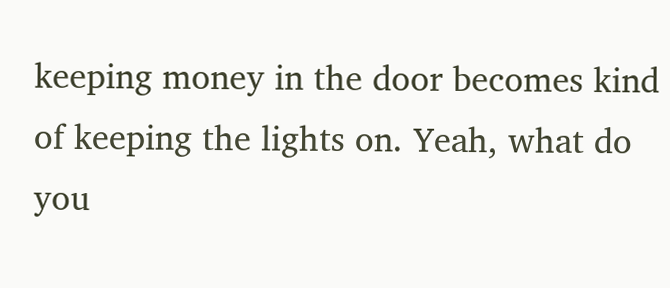keeping money in the door becomes kind of keeping the lights on. Yeah, what do you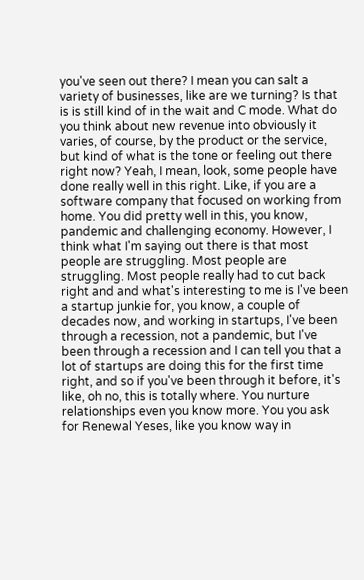you've seen out there? I mean you can salt a variety of businesses, like are we turning? Is that is is still kind of in the wait and C mode. What do you think about new revenue into obviously it varies, of course, by the product or the service, but kind of what is the tone or feeling out there right now? Yeah, I mean, look, some people have done really well in this right. Like, if you are a software company that focused on working from home. You did pretty well in this, you know, pandemic and challenging economy. However, I think what I'm saying out there is that most people are struggling. Most people are struggling. Most people really had to cut back right and and what's interesting to me is I've been a startup junkie for, you know, a couple of decades now, and working in startups, I've been through a recession, not a pandemic, but I've been through a recession and I can tell you that a lot of startups are doing this for the first time right, and so if you've been through it before, it's like, oh no, this is totally where. You nurture relationships even you know more. You you ask for Renewal Yeses, like you know way in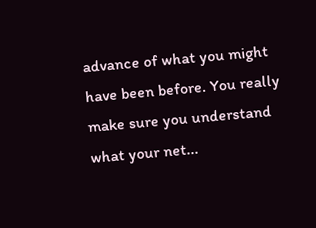advance of what you might have been before. You really make sure you understand what your net...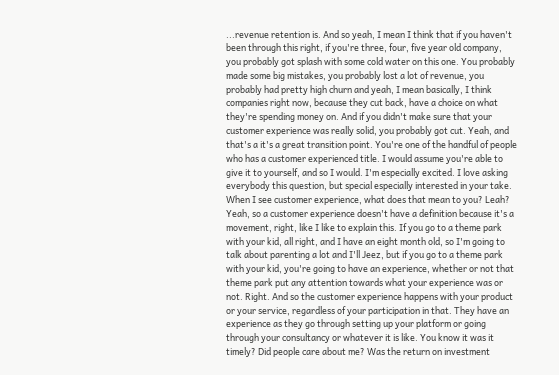...revenue retention is. And so yeah, I mean I think that if you haven't been through this right, if you're three, four, five year old company, you probably got splash with some cold water on this one. You probably made some big mistakes, you probably lost a lot of revenue, you probably had pretty high churn and yeah, I mean basically, I think companies right now, because they cut back, have a choice on what they're spending money on. And if you didn't make sure that your customer experience was really solid, you probably got cut. Yeah, and that's a it's a great transition point. You're one of the handful of people who has a customer experienced title. I would assume you're able to give it to yourself, and so I would. I'm especially excited. I love asking everybody this question, but special especially interested in your take. When I see customer experience, what does that mean to you? Leah? Yeah, so a customer experience doesn't have a definition because it's a movement, right, like I like to explain this. If you go to a theme park with your kid, all right, and I have an eight month old, so I'm going to talk about parenting a lot and I'll Jeez, but if you go to a theme park with your kid, you're going to have an experience, whether or not that theme park put any attention towards what your experience was or not. Right. And so the customer experience happens with your product or your service, regardless of your participation in that. They have an experience as they go through setting up your platform or going through your consultancy or whatever it is like. You know it was it timely? Did people care about me? Was the return on investment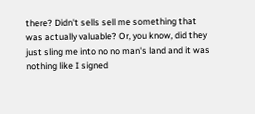there? Didn't sells sell me something that was actually valuable? Or, you know, did they just sling me into no no man's land and it was nothing like I signed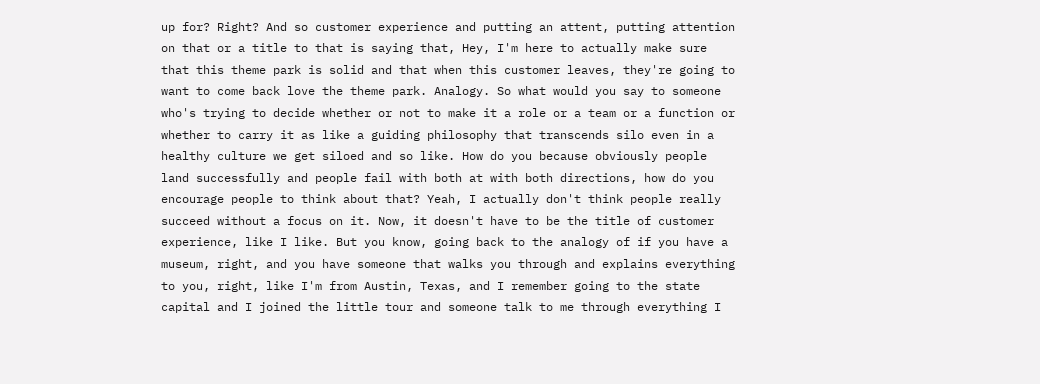up for? Right? And so customer experience and putting an attent, putting attention on that or a title to that is saying that, Hey, I'm here to actually make sure that this theme park is solid and that when this customer leaves, they're going to want to come back love the theme park. Analogy. So what would you say to someone who's trying to decide whether or not to make it a role or a team or a function or whether to carry it as like a guiding philosophy that transcends silo even in a healthy culture we get siloed and so like. How do you because obviously people land successfully and people fail with both at with both directions, how do you encourage people to think about that? Yeah, I actually don't think people really succeed without a focus on it. Now, it doesn't have to be the title of customer experience, like I like. But you know, going back to the analogy of if you have a museum, right, and you have someone that walks you through and explains everything to you, right, like I'm from Austin, Texas, and I remember going to the state capital and I joined the little tour and someone talk to me through everything I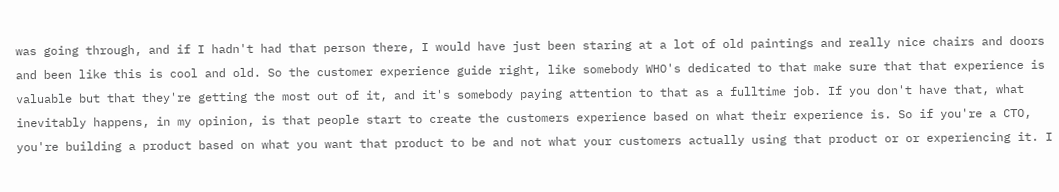was going through, and if I hadn't had that person there, I would have just been staring at a lot of old paintings and really nice chairs and doors and been like this is cool and old. So the customer experience guide right, like somebody WHO's dedicated to that make sure that that experience is valuable but that they're getting the most out of it, and it's somebody paying attention to that as a fulltime job. If you don't have that, what inevitably happens, in my opinion, is that people start to create the customers experience based on what their experience is. So if you're a CTO, you're building a product based on what you want that product to be and not what your customers actually using that product or or experiencing it. I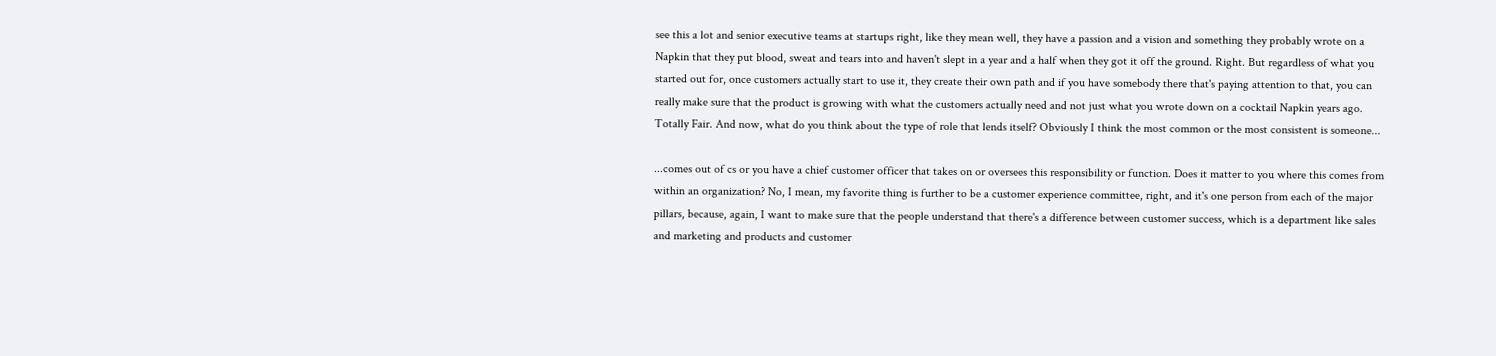see this a lot and senior executive teams at startups right, like they mean well, they have a passion and a vision and something they probably wrote on a Napkin that they put blood, sweat and tears into and haven't slept in a year and a half when they got it off the ground. Right. But regardless of what you started out for, once customers actually start to use it, they create their own path and if you have somebody there that's paying attention to that, you can really make sure that the product is growing with what the customers actually need and not just what you wrote down on a cocktail Napkin years ago. Totally Fair. And now, what do you think about the type of role that lends itself? Obviously I think the most common or the most consistent is someone...

...comes out of cs or you have a chief customer officer that takes on or oversees this responsibility or function. Does it matter to you where this comes from within an organization? No, I mean, my favorite thing is further to be a customer experience committee, right, and it's one person from each of the major pillars, because, again, I want to make sure that the people understand that there's a difference between customer success, which is a department like sales and marketing and products and customer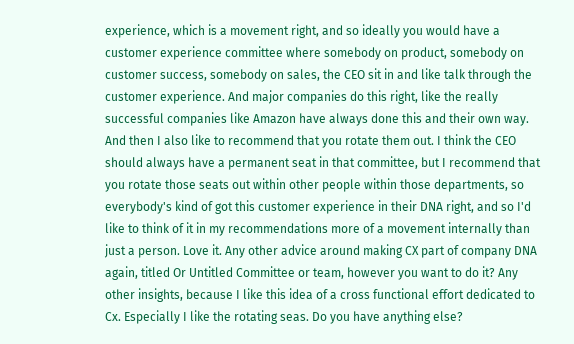experience, which is a movement right, and so ideally you would have a customer experience committee where somebody on product, somebody on customer success, somebody on sales, the CEO sit in and like talk through the customer experience. And major companies do this right, like the really successful companies like Amazon have always done this and their own way. And then I also like to recommend that you rotate them out. I think the CEO should always have a permanent seat in that committee, but I recommend that you rotate those seats out within other people within those departments, so everybody's kind of got this customer experience in their DNA right, and so I'd like to think of it in my recommendations more of a movement internally than just a person. Love it. Any other advice around making CX part of company DNA again, titled Or Untitled Committee or team, however you want to do it? Any other insights, because I like this idea of a cross functional effort dedicated to Cx. Especially I like the rotating seas. Do you have anything else?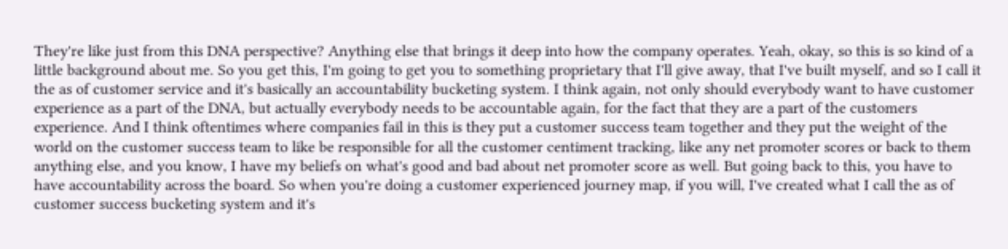They're like just from this DNA perspective? Anything else that brings it deep into how the company operates. Yeah, okay, so this is so kind of a little background about me. So you get this, I'm going to get you to something proprietary that I'll give away, that I've built myself, and so I call it the as of customer service and it's basically an accountability bucketing system. I think again, not only should everybody want to have customer experience as a part of the DNA, but actually everybody needs to be accountable again, for the fact that they are a part of the customers experience. And I think oftentimes where companies fail in this is they put a customer success team together and they put the weight of the world on the customer success team to like be responsible for all the customer centiment tracking, like any net promoter scores or back to them anything else, and you know, I have my beliefs on what's good and bad about net promoter score as well. But going back to this, you have to have accountability across the board. So when you're doing a customer experienced journey map, if you will, I've created what I call the as of customer success bucketing system and it's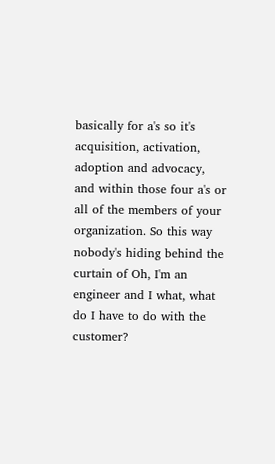basically for a's so it's acquisition, activation, adoption and advocacy, and within those four a's or all of the members of your organization. So this way nobody's hiding behind the curtain of Oh, I'm an engineer and I what, what do I have to do with the customer?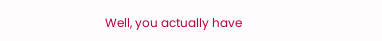Well, you actually have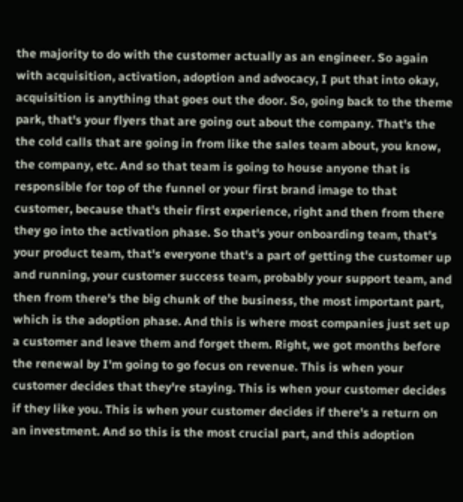the majority to do with the customer actually as an engineer. So again with acquisition, activation, adoption and advocacy, I put that into okay, acquisition is anything that goes out the door. So, going back to the theme park, that's your flyers that are going out about the company. That's the the cold calls that are going in from like the sales team about, you know, the company, etc. And so that team is going to house anyone that is responsible for top of the funnel or your first brand image to that customer, because that's their first experience, right and then from there they go into the activation phase. So that's your onboarding team, that's your product team, that's everyone that's a part of getting the customer up and running, your customer success team, probably your support team, and then from there's the big chunk of the business, the most important part, which is the adoption phase. And this is where most companies just set up a customer and leave them and forget them. Right, we got months before the renewal by I'm going to go focus on revenue. This is when your customer decides that they're staying. This is when your customer decides if they like you. This is when your customer decides if there's a return on an investment. And so this is the most crucial part, and this adoption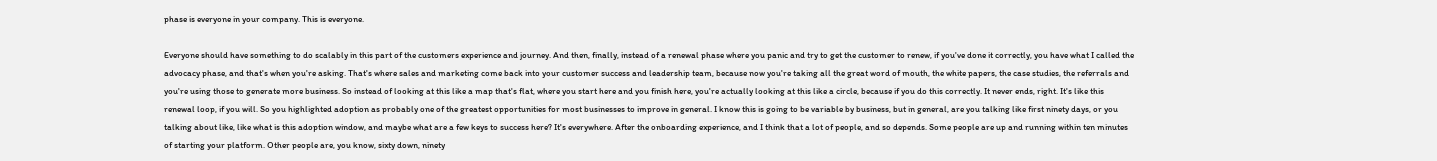phase is everyone in your company. This is everyone.

Everyone should have something to do scalably in this part of the customers experience and journey. And then, finally, instead of a renewal phase where you panic and try to get the customer to renew, if you've done it correctly, you have what I called the advocacy phase, and that's when you're asking. That's where sales and marketing come back into your customer success and leadership team, because now you're taking all the great word of mouth, the white papers, the case studies, the referrals and you're using those to generate more business. So instead of looking at this like a map that's flat, where you start here and you finish here, you're actually looking at this like a circle, because if you do this correctly. It never ends, right. It's like this renewal loop, if you will. So you highlighted adoption as probably one of the greatest opportunities for most businesses to improve in general. I know this is going to be variable by business, but in general, are you talking like first ninety days, or you talking about like, like what is this adoption window, and maybe what are a few keys to success here? It's everywhere. After the onboarding experience, and I think that a lot of people, and so depends. Some people are up and running within ten minutes of starting your platform. Other people are, you know, sixty down, ninety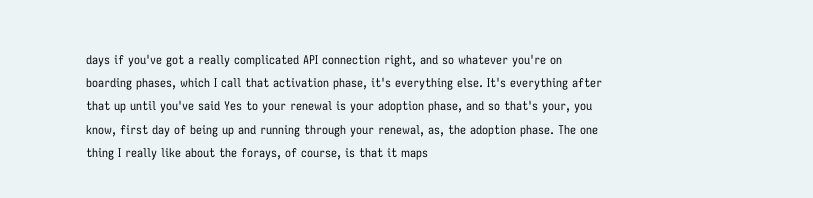days if you've got a really complicated API connection right, and so whatever you're on boarding phases, which I call that activation phase, it's everything else. It's everything after that up until you've said Yes to your renewal is your adoption phase, and so that's your, you know, first day of being up and running through your renewal, as, the adoption phase. The one thing I really like about the forays, of course, is that it maps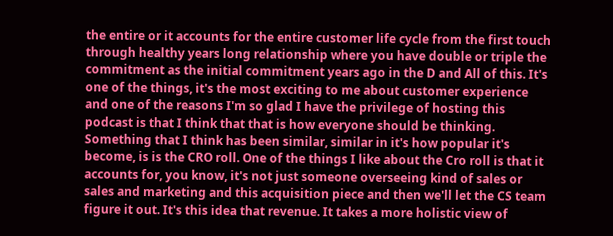the entire or it accounts for the entire customer life cycle from the first touch through healthy years long relationship where you have double or triple the commitment as the initial commitment years ago in the D and All of this. It's one of the things, it's the most exciting to me about customer experience and one of the reasons I'm so glad I have the privilege of hosting this podcast is that I think that that is how everyone should be thinking. Something that I think has been similar, similar in it's how popular it's become, is is the CRO roll. One of the things I like about the Cro roll is that it accounts for, you know, it's not just someone overseeing kind of sales or sales and marketing and this acquisition piece and then we'll let the CS team figure it out. It's this idea that revenue. It takes a more holistic view of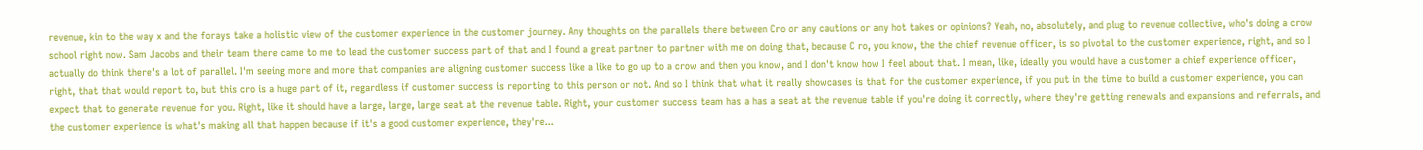revenue, kin to the way x and the forays take a holistic view of the customer experience in the customer journey. Any thoughts on the parallels there between Cro or any cautions or any hot takes or opinions? Yeah, no, absolutely, and plug to revenue collective, who's doing a crow school right now. Sam Jacobs and their team there came to me to lead the customer success part of that and I found a great partner to partner with me on doing that, because C ro, you know, the the chief revenue officer, is so pivotal to the customer experience, right, and so I actually do think there's a lot of parallel. I'm seeing more and more that companies are aligning customer success like a like to go up to a crow and then you know, and I don't know how I feel about that. I mean, like, ideally you would have a customer a chief experience officer, right, that that would report to, but this cro is a huge part of it, regardless if customer success is reporting to this person or not. And so I think that what it really showcases is that for the customer experience, if you put in the time to build a customer experience, you can expect that to generate revenue for you. Right, like it should have a large, large, large seat at the revenue table. Right, your customer success team has a has a seat at the revenue table if you're doing it correctly, where they're getting renewals and expansions and referrals, and the customer experience is what's making all that happen because if it's a good customer experience, they're...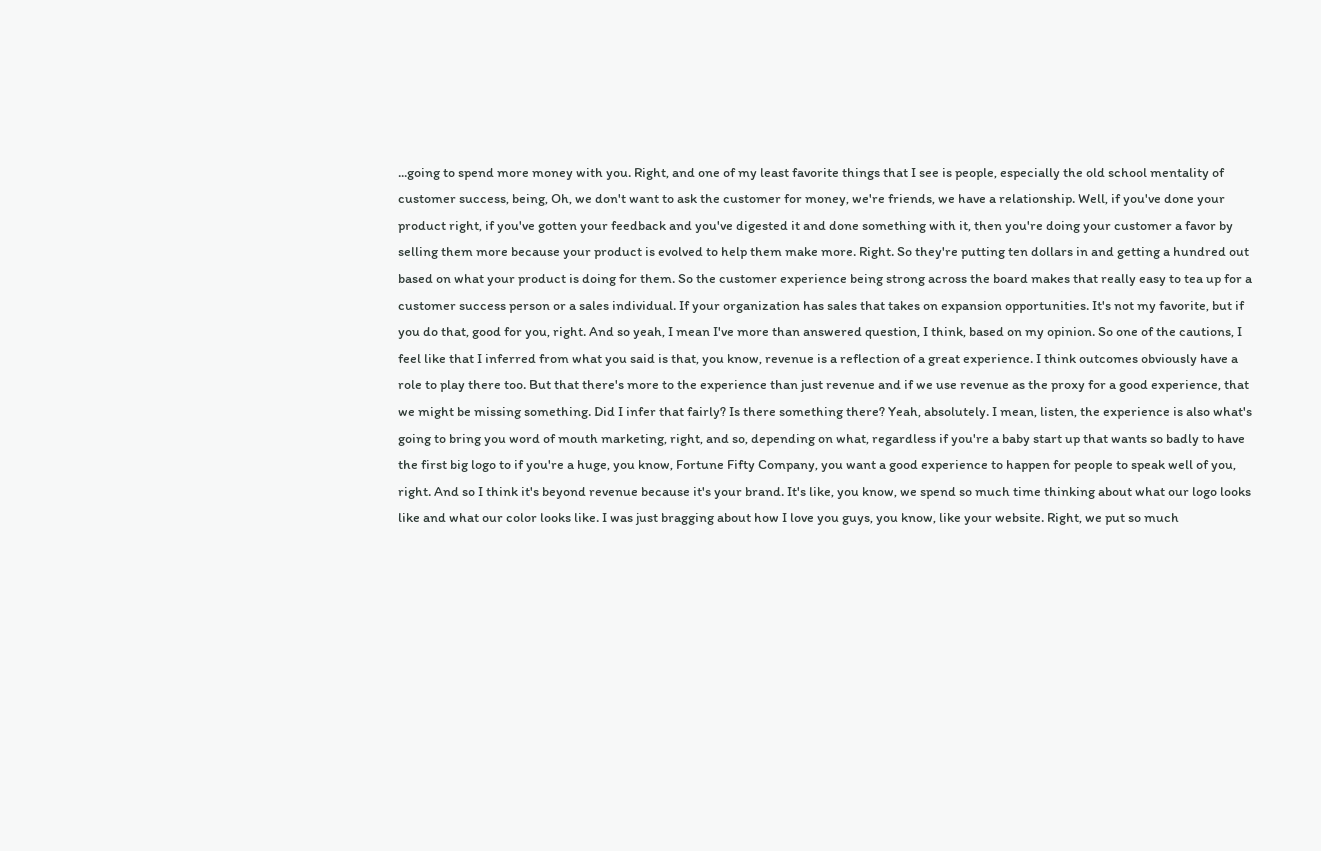...going to spend more money with you. Right, and one of my least favorite things that I see is people, especially the old school mentality of customer success, being, Oh, we don't want to ask the customer for money, we're friends, we have a relationship. Well, if you've done your product right, if you've gotten your feedback and you've digested it and done something with it, then you're doing your customer a favor by selling them more because your product is evolved to help them make more. Right. So they're putting ten dollars in and getting a hundred out based on what your product is doing for them. So the customer experience being strong across the board makes that really easy to tea up for a customer success person or a sales individual. If your organization has sales that takes on expansion opportunities. It's not my favorite, but if you do that, good for you, right. And so yeah, I mean I've more than answered question, I think, based on my opinion. So one of the cautions, I feel like that I inferred from what you said is that, you know, revenue is a reflection of a great experience. I think outcomes obviously have a role to play there too. But that there's more to the experience than just revenue and if we use revenue as the proxy for a good experience, that we might be missing something. Did I infer that fairly? Is there something there? Yeah, absolutely. I mean, listen, the experience is also what's going to bring you word of mouth marketing, right, and so, depending on what, regardless if you're a baby start up that wants so badly to have the first big logo to if you're a huge, you know, Fortune Fifty Company, you want a good experience to happen for people to speak well of you, right. And so I think it's beyond revenue because it's your brand. It's like, you know, we spend so much time thinking about what our logo looks like and what our color looks like. I was just bragging about how I love you guys, you know, like your website. Right, we put so much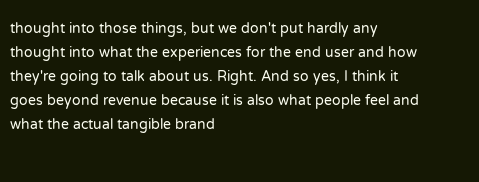thought into those things, but we don't put hardly any thought into what the experiences for the end user and how they're going to talk about us. Right. And so yes, I think it goes beyond revenue because it is also what people feel and what the actual tangible brand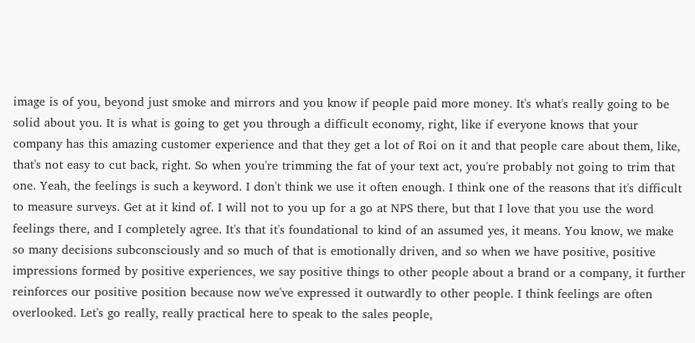image is of you, beyond just smoke and mirrors and you know if people paid more money. It's what's really going to be solid about you. It is what is going to get you through a difficult economy, right, like if everyone knows that your company has this amazing customer experience and that they get a lot of Roi on it and that people care about them, like, that's not easy to cut back, right. So when you're trimming the fat of your text act, you're probably not going to trim that one. Yeah, the feelings is such a keyword. I don't think we use it often enough. I think one of the reasons that it's difficult to measure surveys. Get at it kind of. I will not to you up for a go at NPS there, but that I love that you use the word feelings there, and I completely agree. It's that it's foundational to kind of an assumed yes, it means. You know, we make so many decisions subconsciously and so much of that is emotionally driven, and so when we have positive, positive impressions formed by positive experiences, we say positive things to other people about a brand or a company, it further reinforces our positive position because now we've expressed it outwardly to other people. I think feelings are often overlooked. Let's go really, really practical here to speak to the sales people,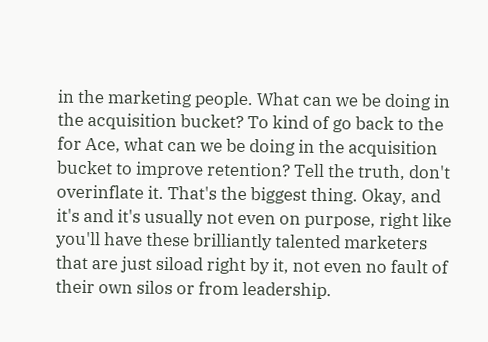in the marketing people. What can we be doing in the acquisition bucket? To kind of go back to the for Ace, what can we be doing in the acquisition bucket to improve retention? Tell the truth, don't overinflate it. That's the biggest thing. Okay, and it's and it's usually not even on purpose, right like you'll have these brilliantly talented marketers that are just siload right by it, not even no fault of their own silos or from leadership.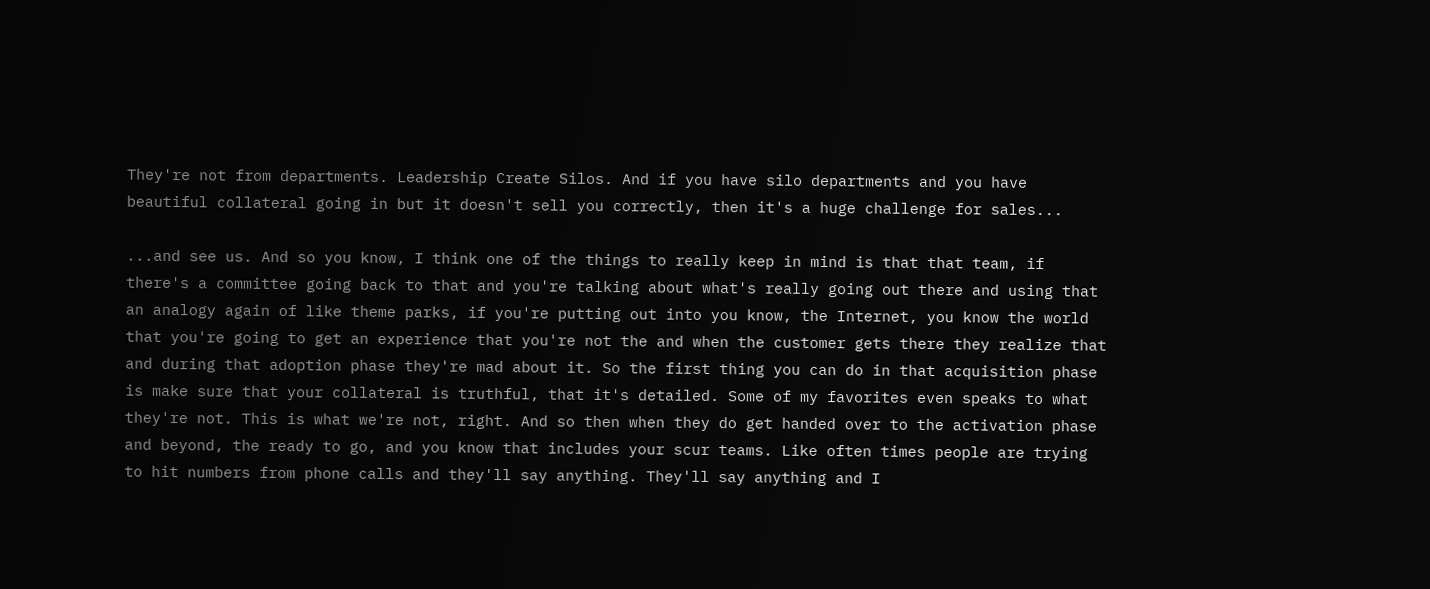They're not from departments. Leadership Create Silos. And if you have silo departments and you have beautiful collateral going in but it doesn't sell you correctly, then it's a huge challenge for sales...

...and see us. And so you know, I think one of the things to really keep in mind is that that team, if there's a committee going back to that and you're talking about what's really going out there and using that an analogy again of like theme parks, if you're putting out into you know, the Internet, you know the world that you're going to get an experience that you're not the and when the customer gets there they realize that and during that adoption phase they're mad about it. So the first thing you can do in that acquisition phase is make sure that your collateral is truthful, that it's detailed. Some of my favorites even speaks to what they're not. This is what we're not, right. And so then when they do get handed over to the activation phase and beyond, the ready to go, and you know that includes your scur teams. Like often times people are trying to hit numbers from phone calls and they'll say anything. They'll say anything and I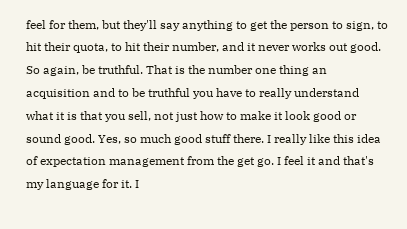feel for them, but they'll say anything to get the person to sign, to hit their quota, to hit their number, and it never works out good. So again, be truthful. That is the number one thing an acquisition and to be truthful you have to really understand what it is that you sell, not just how to make it look good or sound good. Yes, so much good stuff there. I really like this idea of expectation management from the get go. I feel it and that's my language for it. I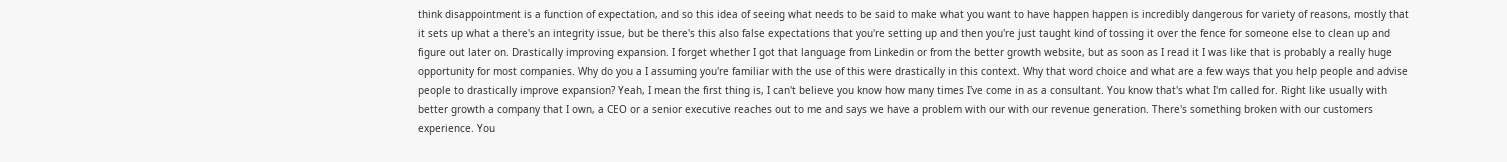think disappointment is a function of expectation, and so this idea of seeing what needs to be said to make what you want to have happen happen is incredibly dangerous for variety of reasons, mostly that it sets up what a there's an integrity issue, but be there's this also false expectations that you're setting up and then you're just taught kind of tossing it over the fence for someone else to clean up and figure out later on. Drastically improving expansion. I forget whether I got that language from Linkedin or from the better growth website, but as soon as I read it I was like that is probably a really huge opportunity for most companies. Why do you a I assuming you're familiar with the use of this were drastically in this context. Why that word choice and what are a few ways that you help people and advise people to drastically improve expansion? Yeah, I mean the first thing is, I can't believe you know how many times I've come in as a consultant. You know that's what I'm called for. Right like usually with better growth a company that I own, a CEO or a senior executive reaches out to me and says we have a problem with our with our revenue generation. There's something broken with our customers experience. You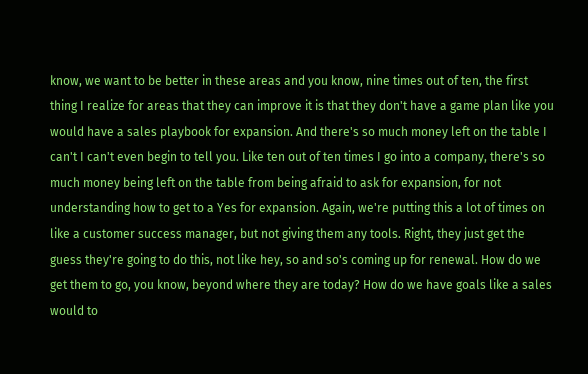know, we want to be better in these areas and you know, nine times out of ten, the first thing I realize for areas that they can improve it is that they don't have a game plan like you would have a sales playbook for expansion. And there's so much money left on the table I can't I can't even begin to tell you. Like ten out of ten times I go into a company, there's so much money being left on the table from being afraid to ask for expansion, for not understanding how to get to a Yes for expansion. Again, we're putting this a lot of times on like a customer success manager, but not giving them any tools. Right, they just get the guess they're going to do this, not like hey, so and so's coming up for renewal. How do we get them to go, you know, beyond where they are today? How do we have goals like a sales would to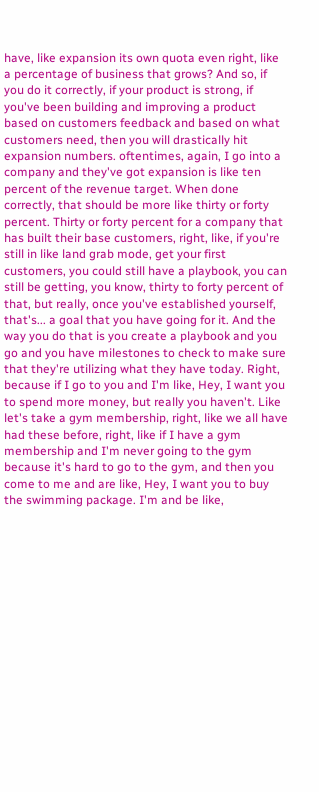have, like expansion its own quota even right, like a percentage of business that grows? And so, if you do it correctly, if your product is strong, if you've been building and improving a product based on customers feedback and based on what customers need, then you will drastically hit expansion numbers. oftentimes, again, I go into a company and they've got expansion is like ten percent of the revenue target. When done correctly, that should be more like thirty or forty percent. Thirty or forty percent for a company that has built their base customers, right, like, if you're still in like land grab mode, get your first customers, you could still have a playbook, you can still be getting, you know, thirty to forty percent of that, but really, once you've established yourself, that's... a goal that you have going for it. And the way you do that is you create a playbook and you go and you have milestones to check to make sure that they're utilizing what they have today. Right, because if I go to you and I'm like, Hey, I want you to spend more money, but really you haven't. Like let's take a gym membership, right, like we all have had these before, right, like if I have a gym membership and I'm never going to the gym because it's hard to go to the gym, and then you come to me and are like, Hey, I want you to buy the swimming package. I'm and be like,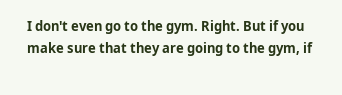I don't even go to the gym. Right. But if you make sure that they are going to the gym, if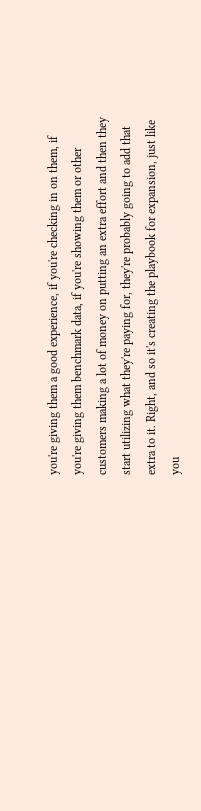you're giving them a good experience, if you're checking in on them, if you're giving them benchmark data, if you're showing them or other customers making a lot of money on putting an extra effort and then they start utilizing what they're paying for, they're probably going to add that extra to it. Right, and so it's creating the playbook for expansion, just like you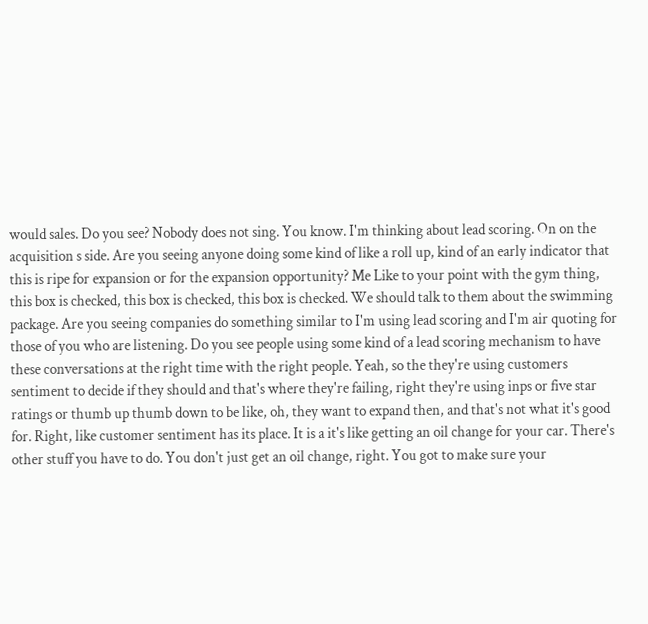would sales. Do you see? Nobody does not sing. You know. I'm thinking about lead scoring. On on the acquisition s side. Are you seeing anyone doing some kind of like a roll up, kind of an early indicator that this is ripe for expansion or for the expansion opportunity? Me Like to your point with the gym thing, this box is checked, this box is checked, this box is checked. We should talk to them about the swimming package. Are you seeing companies do something similar to I'm using lead scoring and I'm air quoting for those of you who are listening. Do you see people using some kind of a lead scoring mechanism to have these conversations at the right time with the right people. Yeah, so the they're using customers sentiment to decide if they should and that's where they're failing, right they're using inps or five star ratings or thumb up thumb down to be like, oh, they want to expand then, and that's not what it's good for. Right, like customer sentiment has its place. It is a it's like getting an oil change for your car. There's other stuff you have to do. You don't just get an oil change, right. You got to make sure your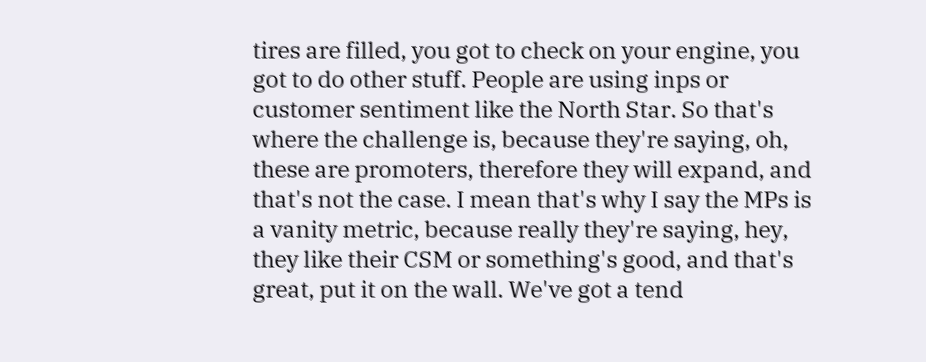tires are filled, you got to check on your engine, you got to do other stuff. People are using inps or customer sentiment like the North Star. So that's where the challenge is, because they're saying, oh, these are promoters, therefore they will expand, and that's not the case. I mean that's why I say the MPs is a vanity metric, because really they're saying, hey, they like their CSM or something's good, and that's great, put it on the wall. We've got a tend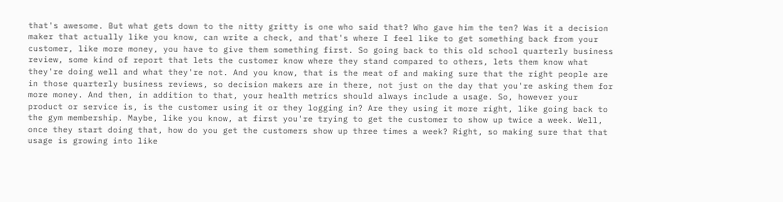that's awesome. But what gets down to the nitty gritty is one who said that? Who gave him the ten? Was it a decision maker that actually like you know, can write a check, and that's where I feel like to get something back from your customer, like more money, you have to give them something first. So going back to this old school quarterly business review, some kind of report that lets the customer know where they stand compared to others, lets them know what they're doing well and what they're not. And you know, that is the meat of and making sure that the right people are in those quarterly business reviews, so decision makers are in there, not just on the day that you're asking them for more money. And then, in addition to that, your health metrics should always include a usage. So, however your product or service is, is the customer using it or they logging in? Are they using it more right, like going back to the gym membership. Maybe, like you know, at first you're trying to get the customer to show up twice a week. Well, once they start doing that, how do you get the customers show up three times a week? Right, so making sure that that usage is growing into like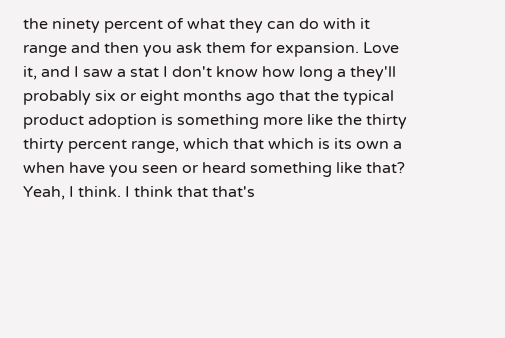the ninety percent of what they can do with it range and then you ask them for expansion. Love it, and I saw a stat I don't know how long a they'll probably six or eight months ago that the typical product adoption is something more like the thirty thirty percent range, which that which is its own a when have you seen or heard something like that? Yeah, I think. I think that that's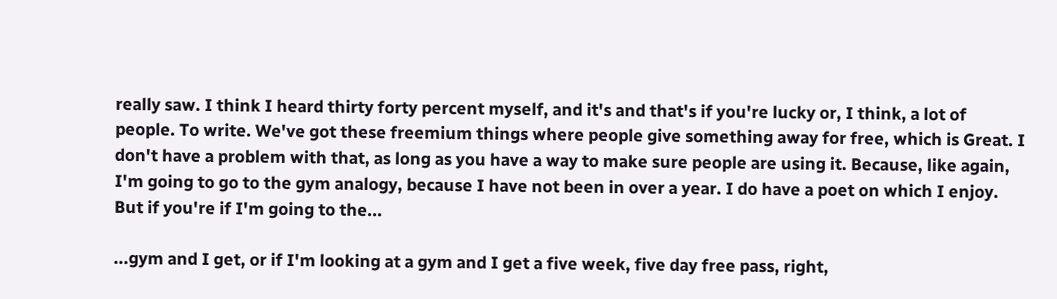really saw. I think I heard thirty forty percent myself, and it's and that's if you're lucky or, I think, a lot of people. To write. We've got these freemium things where people give something away for free, which is Great. I don't have a problem with that, as long as you have a way to make sure people are using it. Because, like again, I'm going to go to the gym analogy, because I have not been in over a year. I do have a poet on which I enjoy. But if you're if I'm going to the...

...gym and I get, or if I'm looking at a gym and I get a five week, five day free pass, right,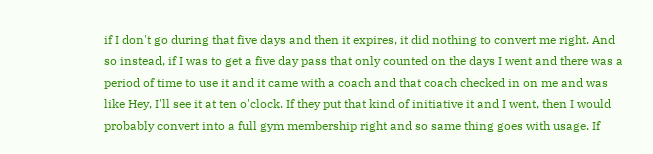if I don't go during that five days and then it expires, it did nothing to convert me right. And so instead, if I was to get a five day pass that only counted on the days I went and there was a period of time to use it and it came with a coach and that coach checked in on me and was like Hey, I'll see it at ten o'clock. If they put that kind of initiative it and I went, then I would probably convert into a full gym membership right and so same thing goes with usage. If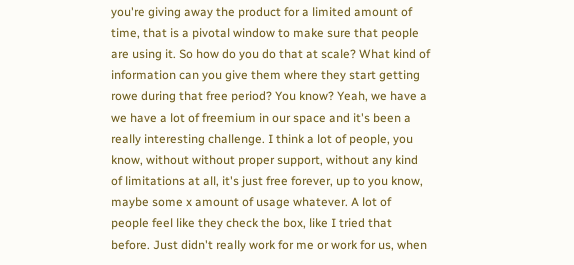you're giving away the product for a limited amount of time, that is a pivotal window to make sure that people are using it. So how do you do that at scale? What kind of information can you give them where they start getting rowe during that free period? You know? Yeah, we have a we have a lot of freemium in our space and it's been a really interesting challenge. I think a lot of people, you know, without without proper support, without any kind of limitations at all, it's just free forever, up to you know, maybe some x amount of usage whatever. A lot of people feel like they check the box, like I tried that before. Just didn't really work for me or work for us, when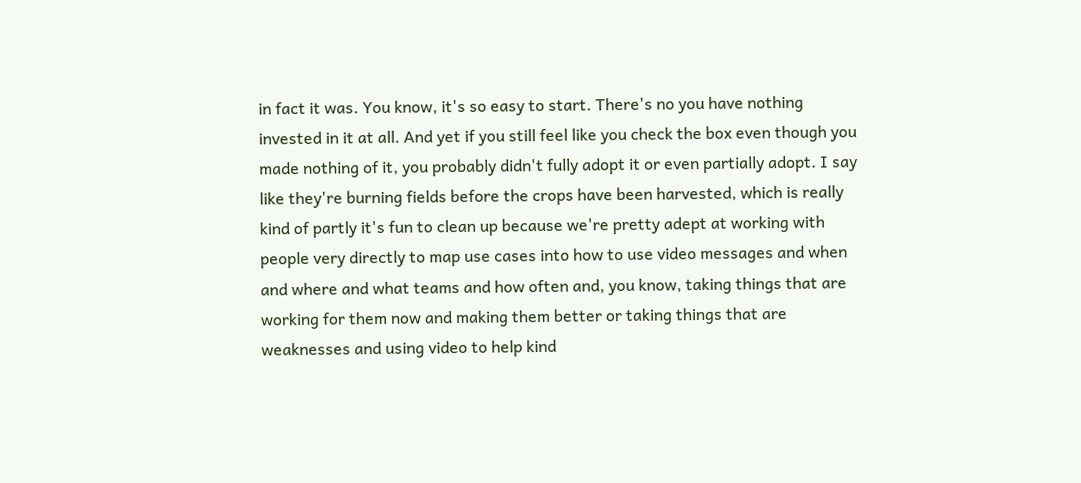in fact it was. You know, it's so easy to start. There's no you have nothing invested in it at all. And yet if you still feel like you check the box even though you made nothing of it, you probably didn't fully adopt it or even partially adopt. I say like they're burning fields before the crops have been harvested, which is really kind of partly it's fun to clean up because we're pretty adept at working with people very directly to map use cases into how to use video messages and when and where and what teams and how often and, you know, taking things that are working for them now and making them better or taking things that are weaknesses and using video to help kind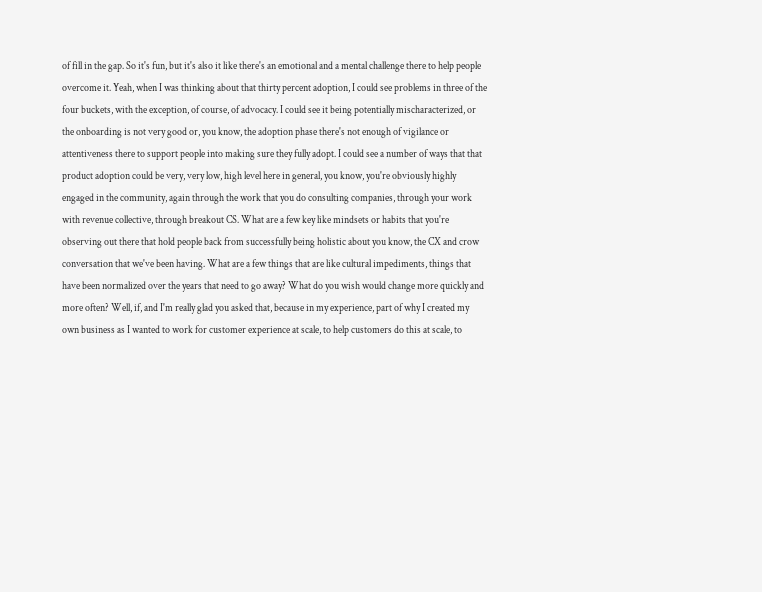of fill in the gap. So it's fun, but it's also it like there's an emotional and a mental challenge there to help people overcome it. Yeah, when I was thinking about that thirty percent adoption, I could see problems in three of the four buckets, with the exception, of course, of advocacy. I could see it being potentially mischaracterized, or the onboarding is not very good or, you know, the adoption phase there's not enough of vigilance or attentiveness there to support people into making sure they fully adopt. I could see a number of ways that that product adoption could be very, very low, high level here in general, you know, you're obviously highly engaged in the community, again through the work that you do consulting companies, through your work with revenue collective, through breakout CS. What are a few key like mindsets or habits that you're observing out there that hold people back from successfully being holistic about you know, the CX and crow conversation that we've been having. What are a few things that are like cultural impediments, things that have been normalized over the years that need to go away? What do you wish would change more quickly and more often? Well, if, and I'm really glad you asked that, because in my experience, part of why I created my own business as I wanted to work for customer experience at scale, to help customers do this at scale, to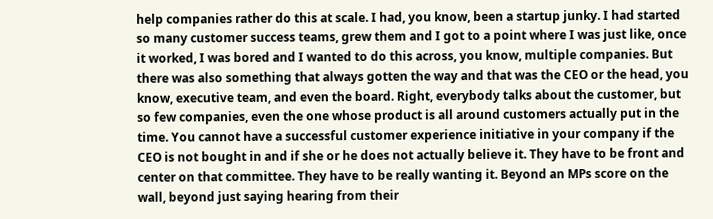help companies rather do this at scale. I had, you know, been a startup junky. I had started so many customer success teams, grew them and I got to a point where I was just like, once it worked, I was bored and I wanted to do this across, you know, multiple companies. But there was also something that always gotten the way and that was the CEO or the head, you know, executive team, and even the board. Right, everybody talks about the customer, but so few companies, even the one whose product is all around customers actually put in the time. You cannot have a successful customer experience initiative in your company if the CEO is not bought in and if she or he does not actually believe it. They have to be front and center on that committee. They have to be really wanting it. Beyond an MPs score on the wall, beyond just saying hearing from their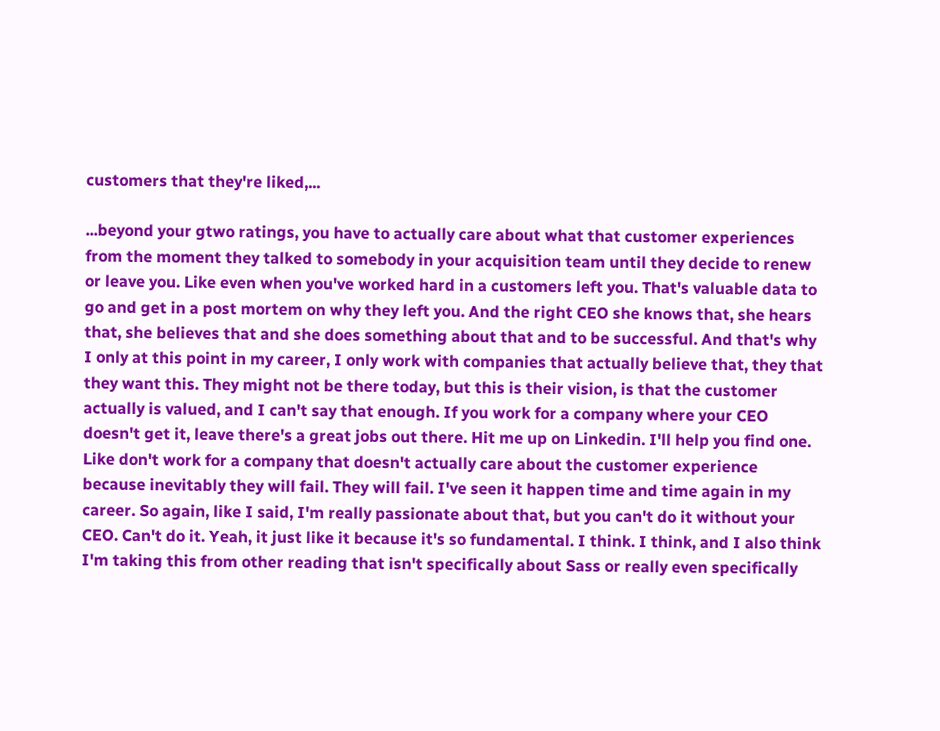customers that they're liked,...

...beyond your gtwo ratings, you have to actually care about what that customer experiences from the moment they talked to somebody in your acquisition team until they decide to renew or leave you. Like even when you've worked hard in a customers left you. That's valuable data to go and get in a post mortem on why they left you. And the right CEO she knows that, she hears that, she believes that and she does something about that and to be successful. And that's why I only at this point in my career, I only work with companies that actually believe that, they that they want this. They might not be there today, but this is their vision, is that the customer actually is valued, and I can't say that enough. If you work for a company where your CEO doesn't get it, leave there's a great jobs out there. Hit me up on Linkedin. I'll help you find one. Like don't work for a company that doesn't actually care about the customer experience because inevitably they will fail. They will fail. I've seen it happen time and time again in my career. So again, like I said, I'm really passionate about that, but you can't do it without your CEO. Can't do it. Yeah, it just like it because it's so fundamental. I think. I think, and I also think I'm taking this from other reading that isn't specifically about Sass or really even specifically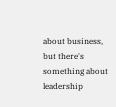about business, but there's something about leadership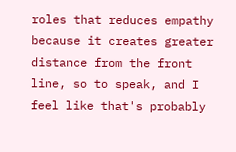roles that reduces empathy because it creates greater distance from the front line, so to speak, and I feel like that's probably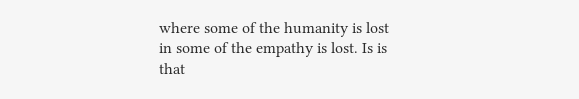where some of the humanity is lost in some of the empathy is lost. Is is that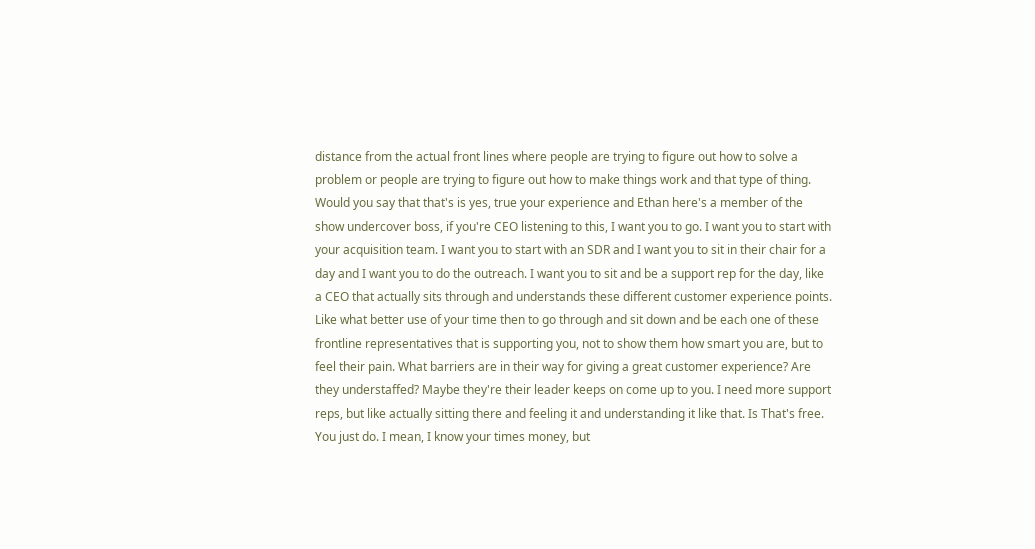distance from the actual front lines where people are trying to figure out how to solve a problem or people are trying to figure out how to make things work and that type of thing. Would you say that that's is yes, true your experience and Ethan here's a member of the show undercover boss, if you're CEO listening to this, I want you to go. I want you to start with your acquisition team. I want you to start with an SDR and I want you to sit in their chair for a day and I want you to do the outreach. I want you to sit and be a support rep for the day, like a CEO that actually sits through and understands these different customer experience points. Like what better use of your time then to go through and sit down and be each one of these frontline representatives that is supporting you, not to show them how smart you are, but to feel their pain. What barriers are in their way for giving a great customer experience? Are they understaffed? Maybe they're their leader keeps on come up to you. I need more support reps, but like actually sitting there and feeling it and understanding it like that. Is That's free. You just do. I mean, I know your times money, but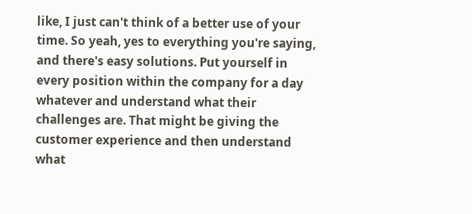like, I just can't think of a better use of your time. So yeah, yes to everything you're saying, and there's easy solutions. Put yourself in every position within the company for a day whatever and understand what their challenges are. That might be giving the customer experience and then understand what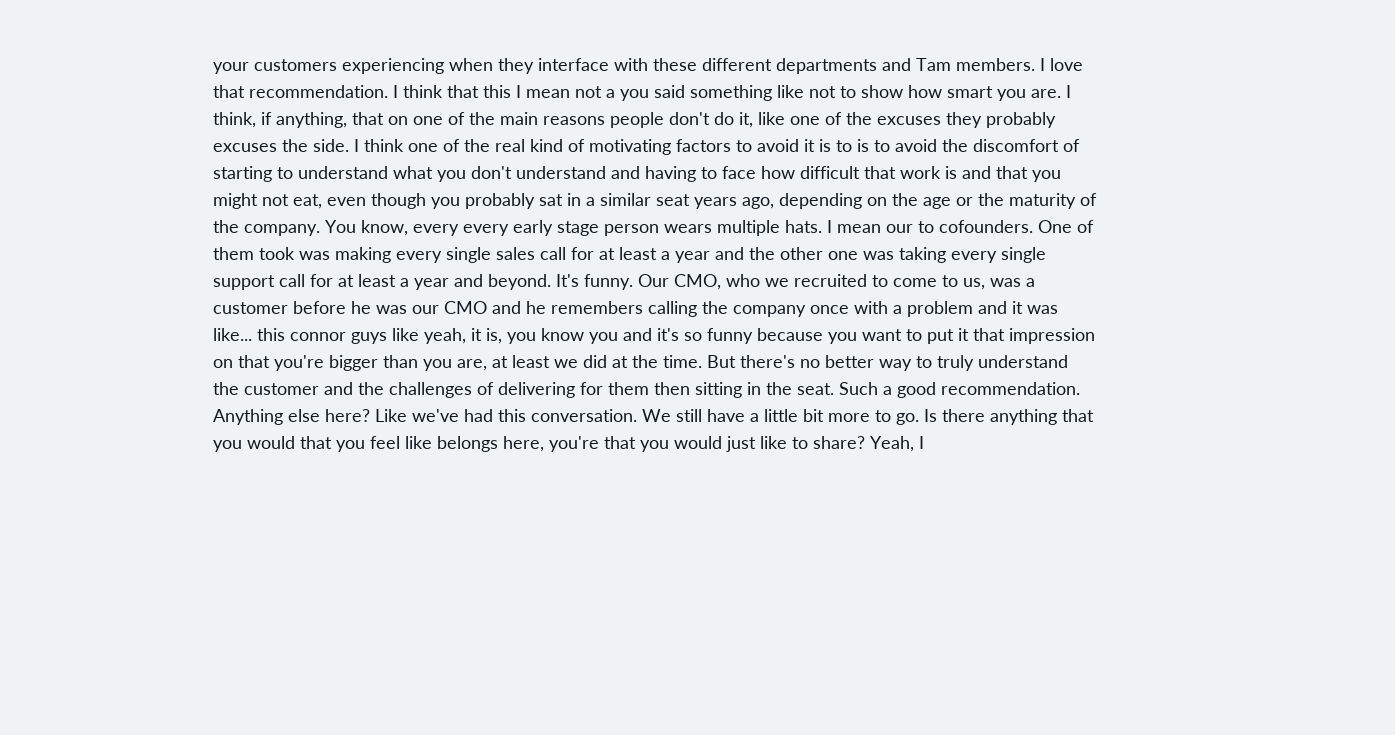your customers experiencing when they interface with these different departments and Tam members. I love that recommendation. I think that this I mean not a you said something like not to show how smart you are. I think, if anything, that on one of the main reasons people don't do it, like one of the excuses they probably excuses the side. I think one of the real kind of motivating factors to avoid it is to is to avoid the discomfort of starting to understand what you don't understand and having to face how difficult that work is and that you might not eat, even though you probably sat in a similar seat years ago, depending on the age or the maturity of the company. You know, every every early stage person wears multiple hats. I mean our to cofounders. One of them took was making every single sales call for at least a year and the other one was taking every single support call for at least a year and beyond. It's funny. Our CMO, who we recruited to come to us, was a customer before he was our CMO and he remembers calling the company once with a problem and it was like... this connor guys like yeah, it is, you know you and it's so funny because you want to put it that impression on that you're bigger than you are, at least we did at the time. But there's no better way to truly understand the customer and the challenges of delivering for them then sitting in the seat. Such a good recommendation. Anything else here? Like we've had this conversation. We still have a little bit more to go. Is there anything that you would that you feel like belongs here, you're that you would just like to share? Yeah, I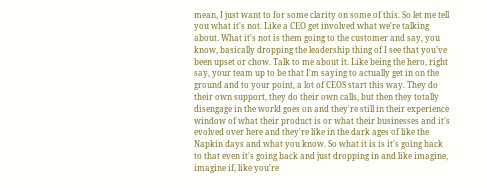mean, I just want to for some clarity on some of this. So let me tell you what it's not. Like a CEO get involved what we're talking about. What it's not is them going to the customer and say, you know, basically dropping the leadership thing of I see that you've been upset or chow. Talk to me about it. Like being the hero, right say, your team up to be that I'm saying to actually get in on the ground and to your point, a lot of CEOS start this way. They do their own support, they do their own calls, but then they totally disengage in the world goes on and they're still in their experience window of what their product is or what their businesses and it's evolved over here and they're like in the dark ages of like the Napkin days and what you know. So what it is is it's going back to that even it's going back and just dropping in and like imagine, imagine if, like you're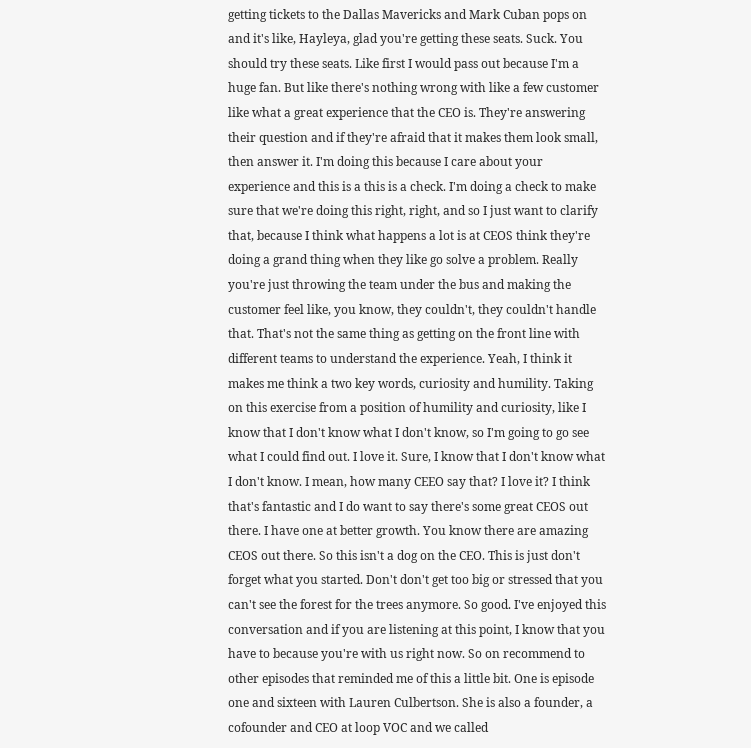getting tickets to the Dallas Mavericks and Mark Cuban pops on and it's like, Hayleya, glad you're getting these seats. Suck. You should try these seats. Like first I would pass out because I'm a huge fan. But like there's nothing wrong with like a few customer like what a great experience that the CEO is. They're answering their question and if they're afraid that it makes them look small, then answer it. I'm doing this because I care about your experience and this is a this is a check. I'm doing a check to make sure that we're doing this right, right, and so I just want to clarify that, because I think what happens a lot is at CEOS think they're doing a grand thing when they like go solve a problem. Really you're just throwing the team under the bus and making the customer feel like, you know, they couldn't, they couldn't handle that. That's not the same thing as getting on the front line with different teams to understand the experience. Yeah, I think it makes me think a two key words, curiosity and humility. Taking on this exercise from a position of humility and curiosity, like I know that I don't know what I don't know, so I'm going to go see what I could find out. I love it. Sure, I know that I don't know what I don't know. I mean, how many CEEO say that? I love it? I think that's fantastic and I do want to say there's some great CEOS out there. I have one at better growth. You know there are amazing CEOS out there. So this isn't a dog on the CEO. This is just don't forget what you started. Don't don't get too big or stressed that you can't see the forest for the trees anymore. So good. I've enjoyed this conversation and if you are listening at this point, I know that you have to because you're with us right now. So on recommend to other episodes that reminded me of this a little bit. One is episode one and sixteen with Lauren Culbertson. She is also a founder, a cofounder and CEO at loop VOC and we called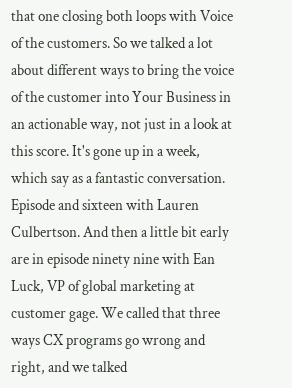that one closing both loops with Voice of the customers. So we talked a lot about different ways to bring the voice of the customer into Your Business in an actionable way, not just in a look at this score. It's gone up in a week, which say as a fantastic conversation. Episode and sixteen with Lauren Culbertson. And then a little bit early are in episode ninety nine with Ean Luck, VP of global marketing at customer gage. We called that three ways CX programs go wrong and right, and we talked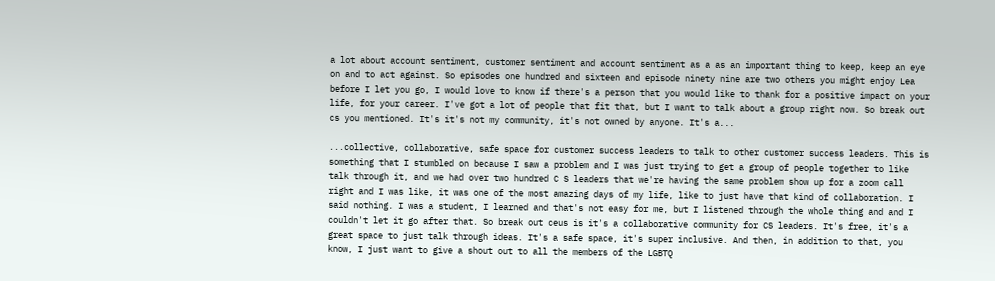a lot about account sentiment, customer sentiment and account sentiment as a as an important thing to keep, keep an eye on and to act against. So episodes one hundred and sixteen and episode ninety nine are two others you might enjoy Lea before I let you go, I would love to know if there's a person that you would like to thank for a positive impact on your life, for your career. I've got a lot of people that fit that, but I want to talk about a group right now. So break out cs you mentioned. It's it's not my community, it's not owned by anyone. It's a...

...collective, collaborative, safe space for customer success leaders to talk to other customer success leaders. This is something that I stumbled on because I saw a problem and I was just trying to get a group of people together to like talk through it, and we had over two hundred C S leaders that we're having the same problem show up for a zoom call right and I was like, it was one of the most amazing days of my life, like to just have that kind of collaboration. I said nothing. I was a student, I learned and that's not easy for me, but I listened through the whole thing and and I couldn't let it go after that. So break out ceus is it's a collaborative community for CS leaders. It's free, it's a great space to just talk through ideas. It's a safe space, it's super inclusive. And then, in addition to that, you know, I just want to give a shout out to all the members of the LGBTQ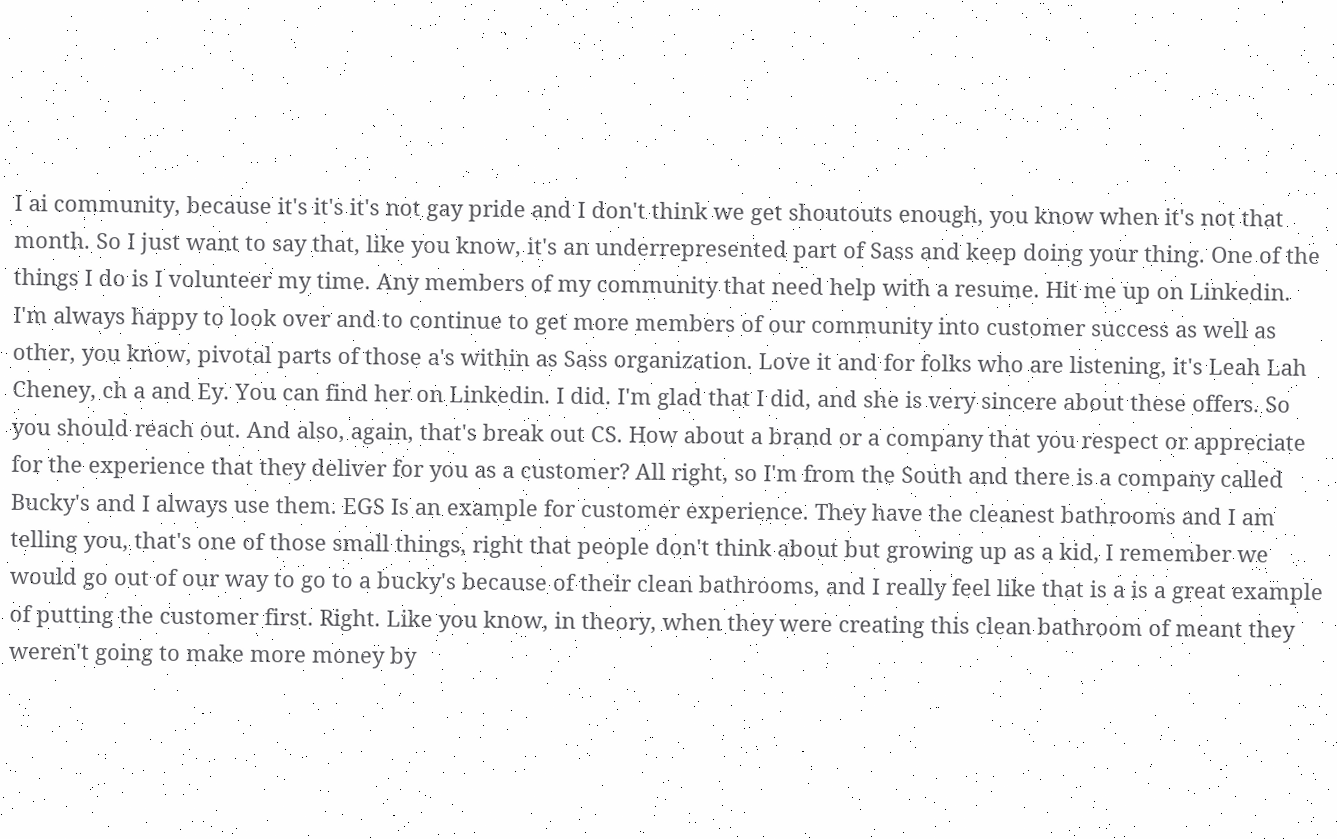I ai community, because it's it's it's not gay pride and I don't think we get shoutouts enough, you know when it's not that month. So I just want to say that, like you know, it's an underrepresented part of Sass and keep doing your thing. One of the things I do is I volunteer my time. Any members of my community that need help with a resume. Hit me up on Linkedin. I'm always happy to look over and to continue to get more members of our community into customer success as well as other, you know, pivotal parts of those a's within as Sass organization. Love it and for folks who are listening, it's Leah Lah Cheney, ch a and Ey. You can find her on Linkedin. I did. I'm glad that I did, and she is very sincere about these offers. So you should reach out. And also, again, that's break out CS. How about a brand or a company that you respect or appreciate for the experience that they deliver for you as a customer? All right, so I'm from the South and there is a company called Bucky's and I always use them. EGS Is an example for customer experience. They have the cleanest bathrooms and I am telling you, that's one of those small things, right that people don't think about but growing up as a kid, I remember we would go out of our way to go to a bucky's because of their clean bathrooms, and I really feel like that is a is a great example of putting the customer first. Right. Like you know, in theory, when they were creating this clean bathroom of meant they weren't going to make more money by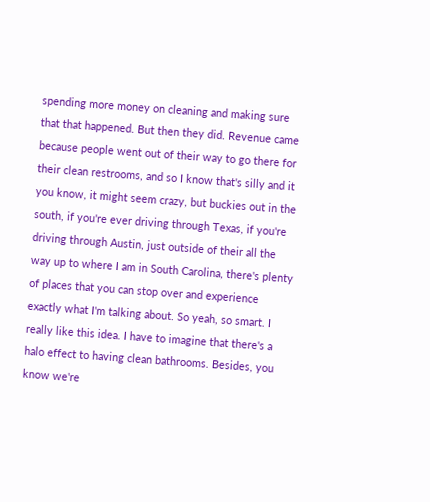spending more money on cleaning and making sure that that happened. But then they did. Revenue came because people went out of their way to go there for their clean restrooms, and so I know that's silly and it you know, it might seem crazy, but buckies out in the south, if you're ever driving through Texas, if you're driving through Austin, just outside of their all the way up to where I am in South Carolina, there's plenty of places that you can stop over and experience exactly what I'm talking about. So yeah, so smart. I really like this idea. I have to imagine that there's a halo effect to having clean bathrooms. Besides, you know we're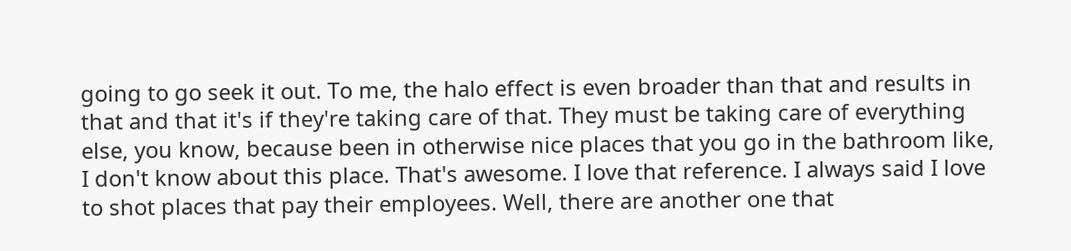going to go seek it out. To me, the halo effect is even broader than that and results in that and that it's if they're taking care of that. They must be taking care of everything else, you know, because been in otherwise nice places that you go in the bathroom like, I don't know about this place. That's awesome. I love that reference. I always said I love to shot places that pay their employees. Well, there are another one that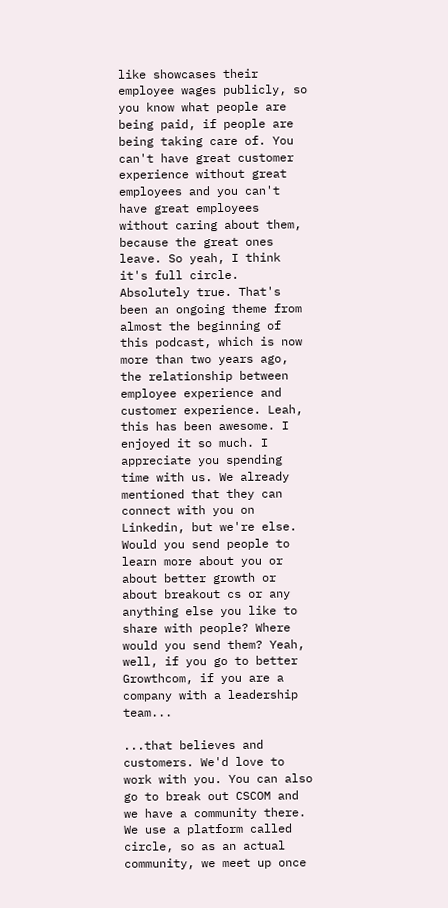like showcases their employee wages publicly, so you know what people are being paid, if people are being taking care of. You can't have great customer experience without great employees and you can't have great employees without caring about them, because the great ones leave. So yeah, I think it's full circle. Absolutely true. That's been an ongoing theme from almost the beginning of this podcast, which is now more than two years ago, the relationship between employee experience and customer experience. Leah, this has been awesome. I enjoyed it so much. I appreciate you spending time with us. We already mentioned that they can connect with you on Linkedin, but we're else. Would you send people to learn more about you or about better growth or about breakout cs or any anything else you like to share with people? Where would you send them? Yeah, well, if you go to better Growthcom, if you are a company with a leadership team...

...that believes and customers. We'd love to work with you. You can also go to break out CSCOM and we have a community there. We use a platform called circle, so as an actual community, we meet up once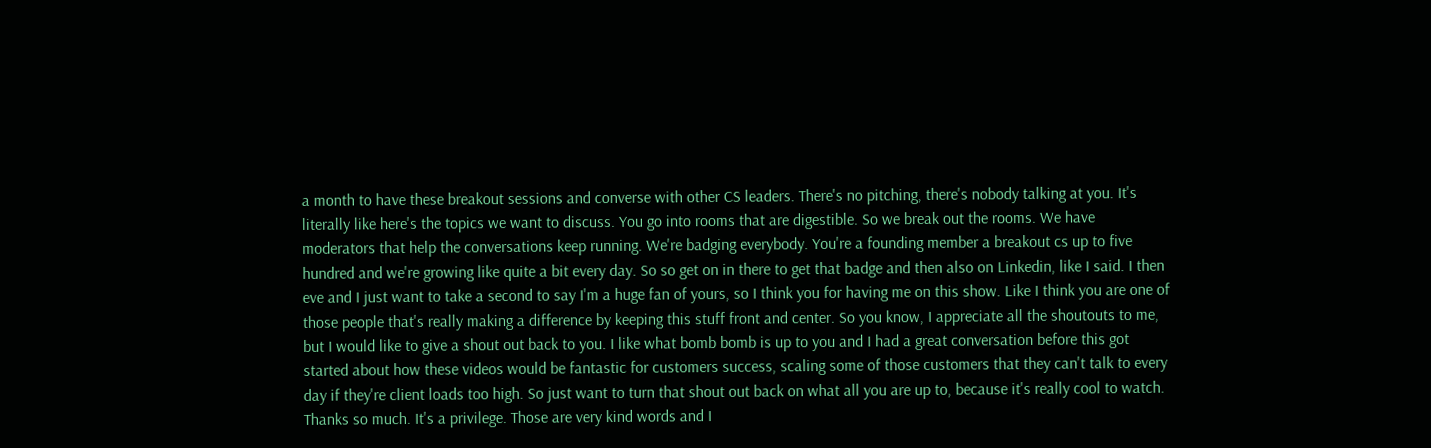a month to have these breakout sessions and converse with other CS leaders. There's no pitching, there's nobody talking at you. It's literally like here's the topics we want to discuss. You go into rooms that are digestible. So we break out the rooms. We have moderators that help the conversations keep running. We're badging everybody. You're a founding member a breakout cs up to five hundred and we're growing like quite a bit every day. So so get on in there to get that badge and then also on Linkedin, like I said. I then eve and I just want to take a second to say I'm a huge fan of yours, so I think you for having me on this show. Like I think you are one of those people that's really making a difference by keeping this stuff front and center. So you know, I appreciate all the shoutouts to me, but I would like to give a shout out back to you. I like what bomb bomb is up to you and I had a great conversation before this got started about how these videos would be fantastic for customers success, scaling some of those customers that they can't talk to every day if they're client loads too high. So just want to turn that shout out back on what all you are up to, because it's really cool to watch. Thanks so much. It's a privilege. Those are very kind words and I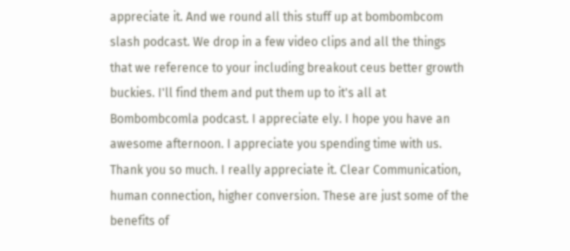appreciate it. And we round all this stuff up at bombombcom slash podcast. We drop in a few video clips and all the things that we reference to your including breakout ceus better growth buckies. I'll find them and put them up to it's all at Bombombcomla podcast. I appreciate ely. I hope you have an awesome afternoon. I appreciate you spending time with us. Thank you so much. I really appreciate it. Clear Communication, human connection, higher conversion. These are just some of the benefits of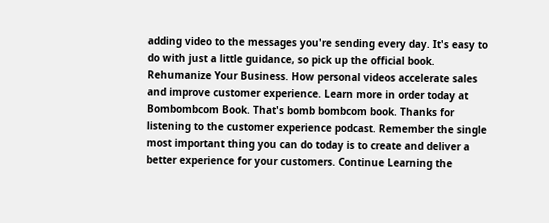adding video to the messages you're sending every day. It's easy to do with just a little guidance, so pick up the official book. Rehumanize Your Business. How personal videos accelerate sales and improve customer experience. Learn more in order today at Bombombcom Book. That's bomb bombcom book. Thanks for listening to the customer experience podcast. Remember the single most important thing you can do today is to create and deliver a better experience for your customers. Continue Learning the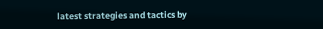latest strategies and tactics by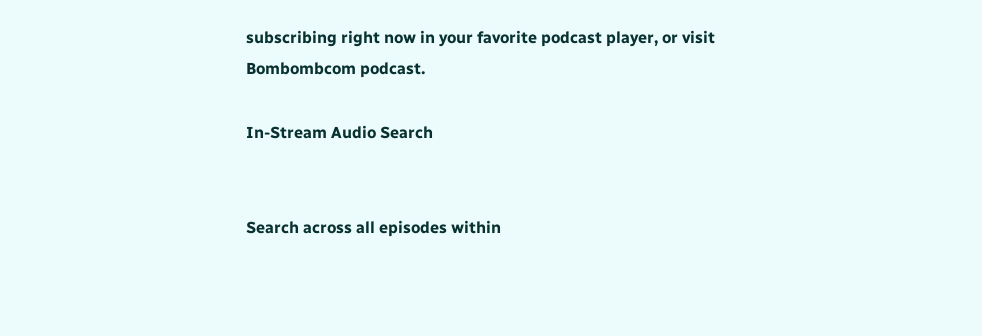subscribing right now in your favorite podcast player, or visit Bombombcom podcast.

In-Stream Audio Search


Search across all episodes within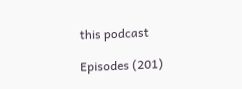this podcast

Episodes (201)